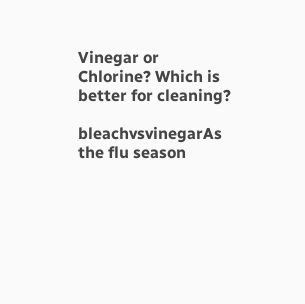Vinegar or Chlorine? Which is better for cleaning?

bleachvsvinegarAs the flu season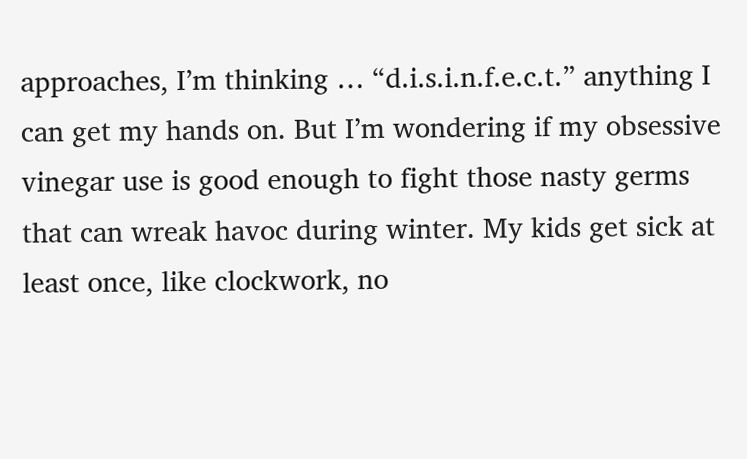approaches, I’m thinking … “d.i.s.i.n.f.e.c.t.” anything I can get my hands on. But I’m wondering if my obsessive vinegar use is good enough to fight those nasty germs that can wreak havoc during winter. My kids get sick at least once, like clockwork, no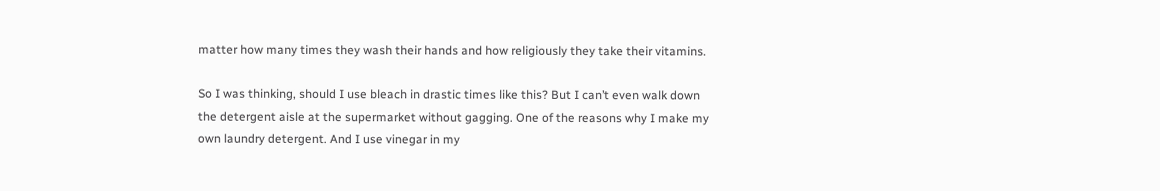matter how many times they wash their hands and how religiously they take their vitamins.

So I was thinking, should I use bleach in drastic times like this? But I can’t even walk down the detergent aisle at the supermarket without gagging. One of the reasons why I make my own laundry detergent. And I use vinegar in my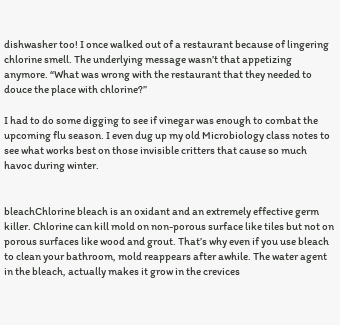dishwasher too! I once walked out of a restaurant because of lingering chlorine smell. The underlying message wasn’t that appetizing anymore. “What was wrong with the restaurant that they needed to douce the place with chlorine?”

I had to do some digging to see if vinegar was enough to combat the upcoming flu season. I even dug up my old Microbiology class notes to see what works best on those invisible critters that cause so much havoc during winter.


bleachChlorine bleach is an oxidant and an extremely effective germ killer. Chlorine can kill mold on non-porous surface like tiles but not on porous surfaces like wood and grout. That’s why even if you use bleach to clean your bathroom, mold reappears after awhile. The water agent in the bleach, actually makes it grow in the crevices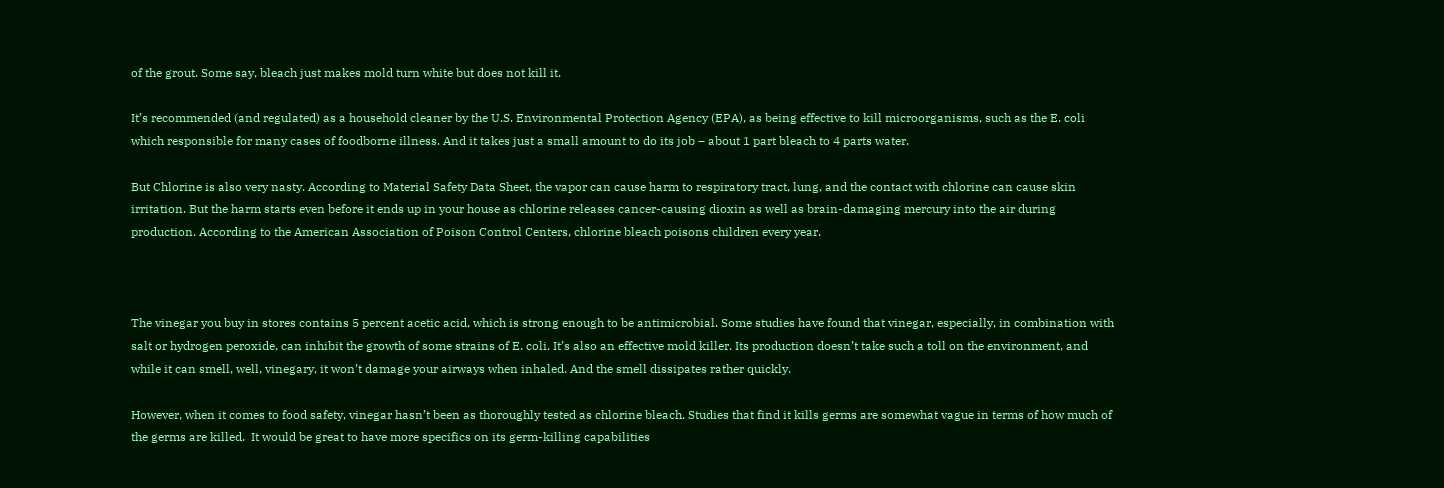of the grout. Some say, bleach just makes mold turn white but does not kill it.

It’s recommended (and regulated) as a household cleaner by the U.S. Environmental Protection Agency (EPA), as being effective to kill microorganisms, such as the E. coli which responsible for many cases of foodborne illness. And it takes just a small amount to do its job – about 1 part bleach to 4 parts water.

But Chlorine is also very nasty. According to Material Safety Data Sheet, the vapor can cause harm to respiratory tract, lung, and the contact with chlorine can cause skin irritation. But the harm starts even before it ends up in your house as chlorine releases cancer-causing dioxin as well as brain-damaging mercury into the air during production. According to the American Association of Poison Control Centers, chlorine bleach poisons children every year.



The vinegar you buy in stores contains 5 percent acetic acid, which is strong enough to be antimicrobial. Some studies have found that vinegar, especially, in combination with salt or hydrogen peroxide, can inhibit the growth of some strains of E. coli. It’s also an effective mold killer. Its production doesn’t take such a toll on the environment, and while it can smell, well, vinegary, it won’t damage your airways when inhaled. And the smell dissipates rather quickly.

However, when it comes to food safety, vinegar hasn’t been as thoroughly tested as chlorine bleach. Studies that find it kills germs are somewhat vague in terms of how much of the germs are killed.  It would be great to have more specifics on its germ-killing capabilities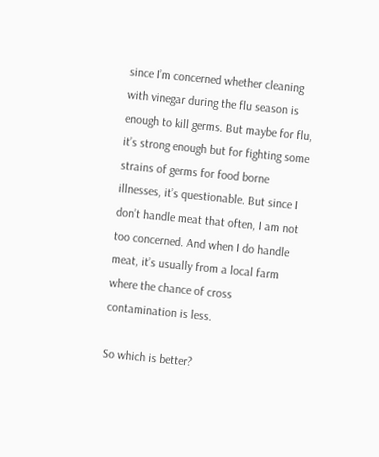since I’m concerned whether cleaning with vinegar during the flu season is enough to kill germs. But maybe for flu, it’s strong enough but for fighting some strains of germs for food borne illnesses, it’s questionable. But since I don’t handle meat that often, I am not too concerned. And when I do handle meat, it’s usually from a local farm where the chance of cross contamination is less.

So which is better?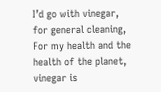I’d go with vinegar, for general cleaning, For my health and the health of the planet, vinegar is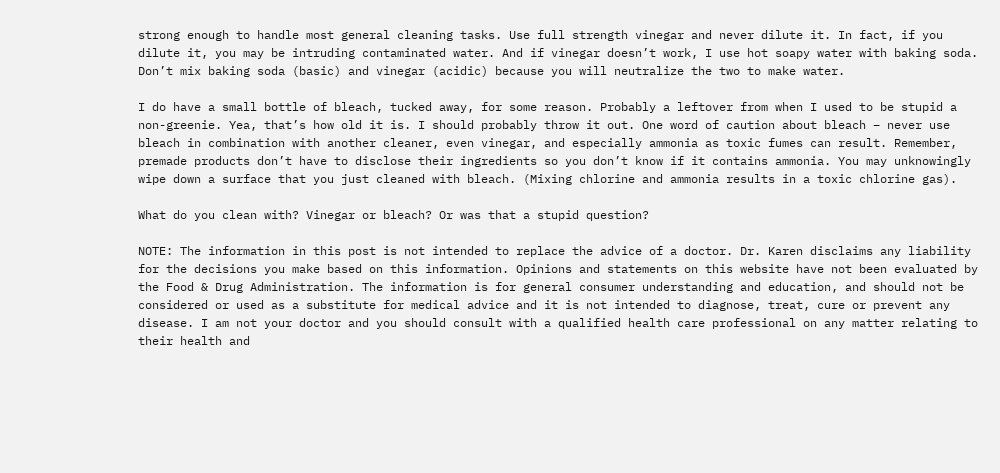strong enough to handle most general cleaning tasks. Use full strength vinegar and never dilute it. In fact, if you dilute it, you may be intruding contaminated water. And if vinegar doesn’t work, I use hot soapy water with baking soda. Don’t mix baking soda (basic) and vinegar (acidic) because you will neutralize the two to make water.

I do have a small bottle of bleach, tucked away, for some reason. Probably a leftover from when I used to be stupid a non-greenie. Yea, that’s how old it is. I should probably throw it out. One word of caution about bleach – never use bleach in combination with another cleaner, even vinegar, and especially ammonia as toxic fumes can result. Remember, premade products don’t have to disclose their ingredients so you don’t know if it contains ammonia. You may unknowingly wipe down a surface that you just cleaned with bleach. (Mixing chlorine and ammonia results in a toxic chlorine gas).

What do you clean with? Vinegar or bleach? Or was that a stupid question?

NOTE: The information in this post is not intended to replace the advice of a doctor. Dr. Karen disclaims any liability for the decisions you make based on this information. Opinions and statements on this website have not been evaluated by the Food & Drug Administration. The information is for general consumer understanding and education, and should not be considered or used as a substitute for medical advice and it is not intended to diagnose, treat, cure or prevent any disease. I am not your doctor and you should consult with a qualified health care professional on any matter relating to their health and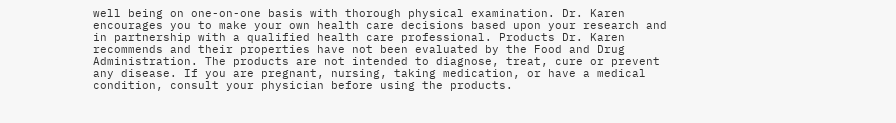well being on one-on-one basis with thorough physical examination. Dr. Karen encourages you to make your own health care decisions based upon your research and in partnership with a qualified health care professional. Products Dr. Karen recommends and their properties have not been evaluated by the Food and Drug Administration. The products are not intended to diagnose, treat, cure or prevent any disease. If you are pregnant, nursing, taking medication, or have a medical condition, consult your physician before using the products.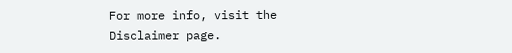For more info, visit the Disclaimer page.